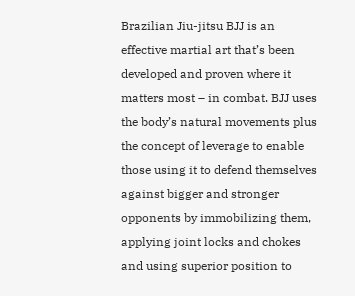Brazilian Jiu-jitsu BJJ is an effective martial art that’s been developed and proven where it matters most – in combat. BJJ uses the body’s natural movements plus the concept of leverage to enable those using it to defend themselves against bigger and stronger opponents by immobilizing them, applying joint locks and chokes and using superior position to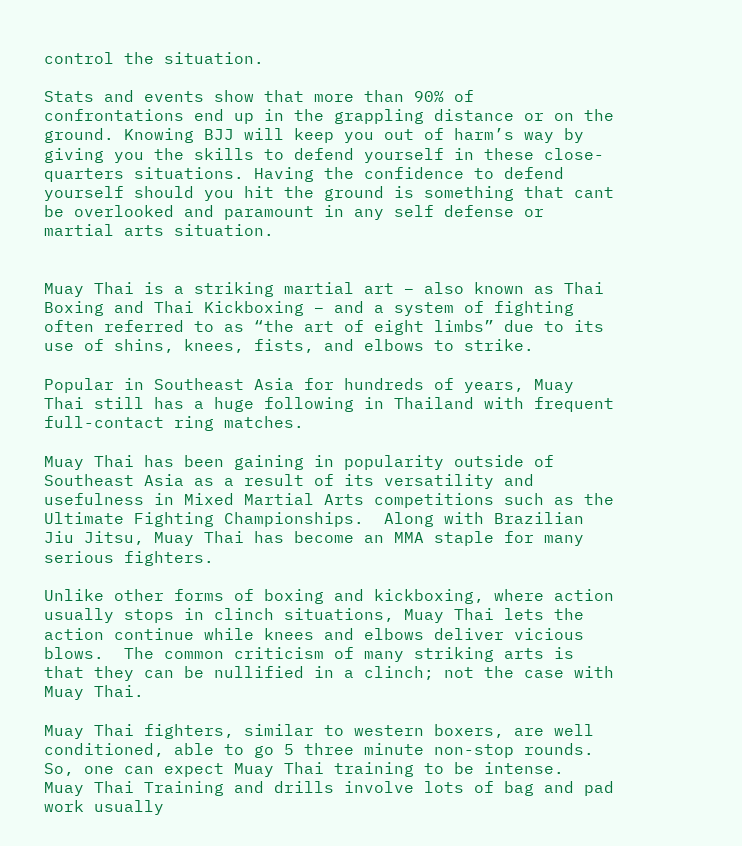control the situation.

Stats and events show that more than 90% of confrontations end up in the grappling distance or on the ground. Knowing BJJ will keep you out of harm’s way by giving you the skills to defend yourself in these close-quarters situations. Having the confidence to defend yourself should you hit the ground is something that cant be overlooked and paramount in any self defense or martial arts situation.


Muay Thai is a striking martial art – also known as Thai Boxing and Thai Kickboxing – and a system of fighting often referred to as “the art of eight limbs” due to its use of shins, knees, fists, and elbows to strike.

Popular in Southeast Asia for hundreds of years, Muay Thai still has a huge following in Thailand with frequent full-contact ring matches.

Muay Thai has been gaining in popularity outside of Southeast Asia as a result of its versatility and usefulness in Mixed Martial Arts competitions such as the Ultimate Fighting Championships.  Along with Brazilian Jiu Jitsu, Muay Thai has become an MMA staple for many serious fighters.

Unlike other forms of boxing and kickboxing, where action usually stops in clinch situations, Muay Thai lets the action continue while knees and elbows deliver vicious blows.  The common criticism of many striking arts is that they can be nullified in a clinch; not the case with Muay Thai.

Muay Thai fighters, similar to western boxers, are well conditioned, able to go 5 three minute non-stop rounds.  So, one can expect Muay Thai training to be intense.  Muay Thai Training and drills involve lots of bag and pad work usually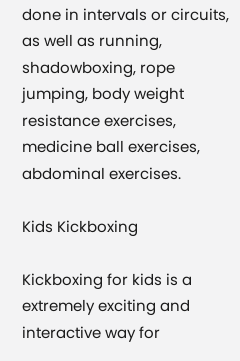done in intervals or circuits, as well as running, shadowboxing, rope jumping, body weight resistance exercises, medicine ball exercises, abdominal exercises.

Kids Kickboxing

Kickboxing for kids is a extremely exciting and interactive way for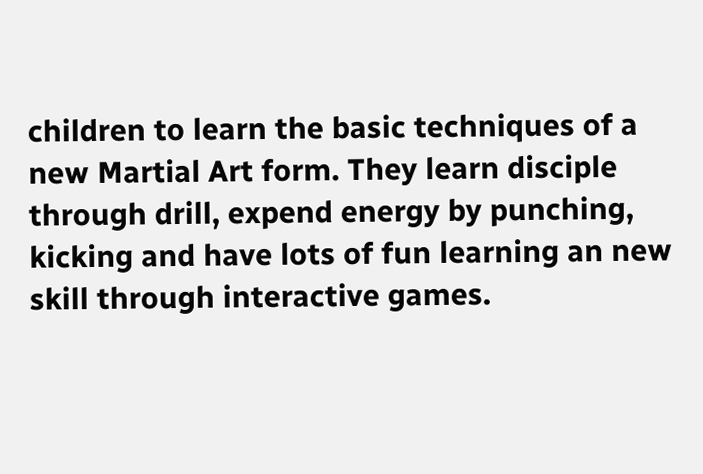children to learn the basic techniques of a new Martial Art form. They learn disciple through drill, expend energy by punching, kicking and have lots of fun learning an new skill through interactive games.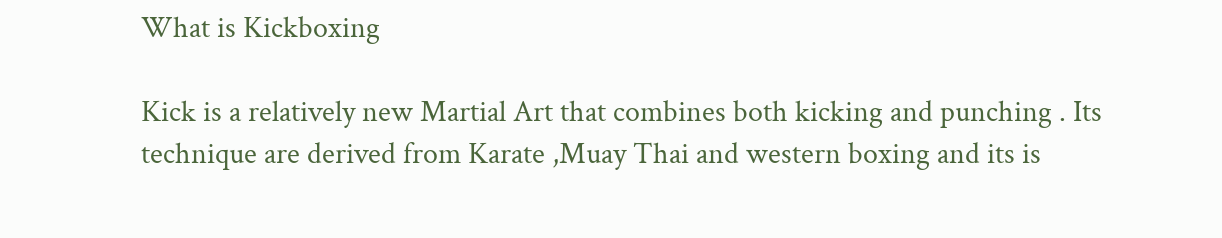What is Kickboxing

Kick is a relatively new Martial Art that combines both kicking and punching . Its technique are derived from Karate ,Muay Thai and western boxing and its is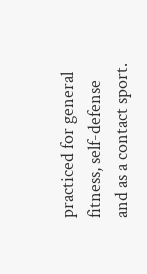practiced for general fitness, self-defense and as a contact sport.